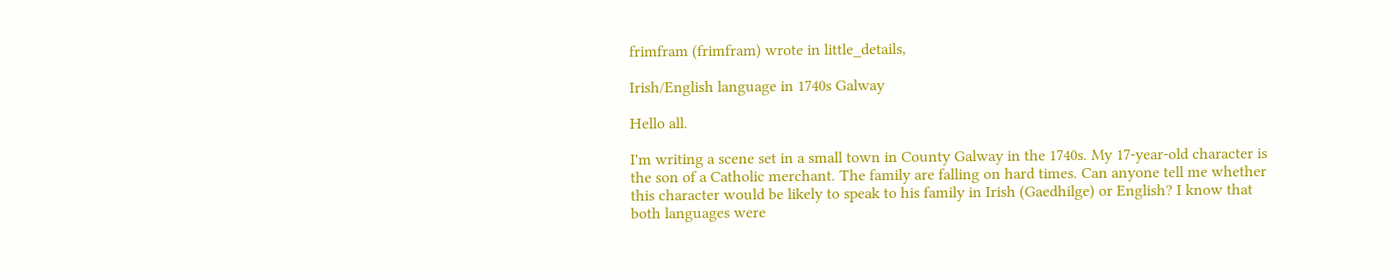frimfram (frimfram) wrote in little_details,

Irish/English language in 1740s Galway

Hello all.

I'm writing a scene set in a small town in County Galway in the 1740s. My 17-year-old character is the son of a Catholic merchant. The family are falling on hard times. Can anyone tell me whether this character would be likely to speak to his family in Irish (Gaedhilge) or English? I know that both languages were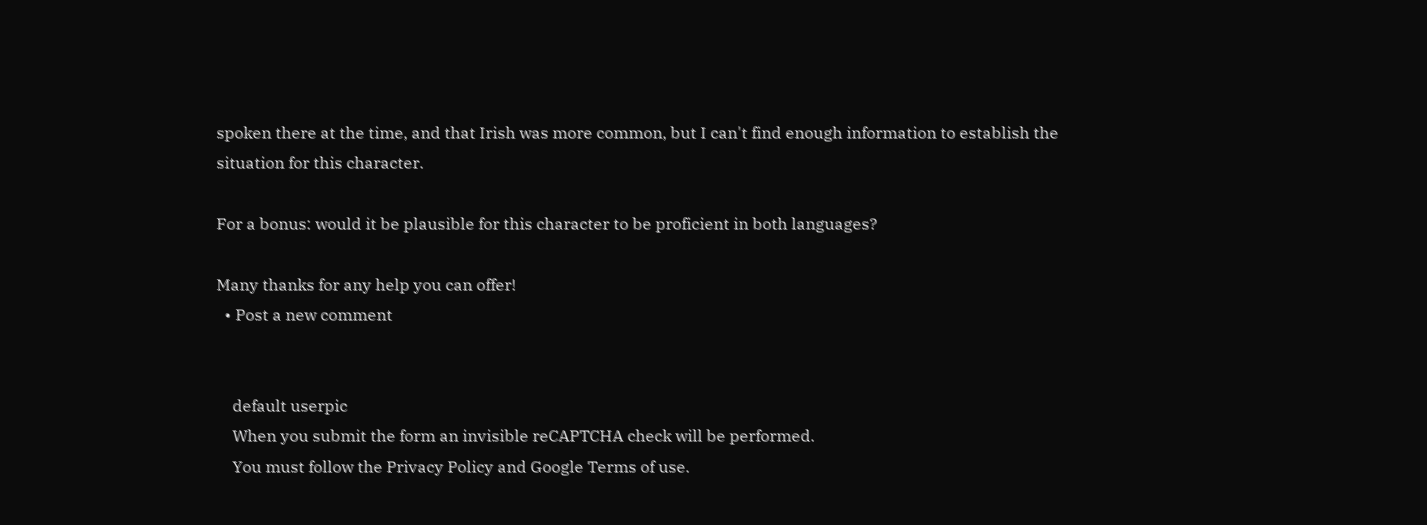spoken there at the time, and that Irish was more common, but I can't find enough information to establish the situation for this character.

For a bonus: would it be plausible for this character to be proficient in both languages?

Many thanks for any help you can offer!
  • Post a new comment


    default userpic
    When you submit the form an invisible reCAPTCHA check will be performed.
    You must follow the Privacy Policy and Google Terms of use.